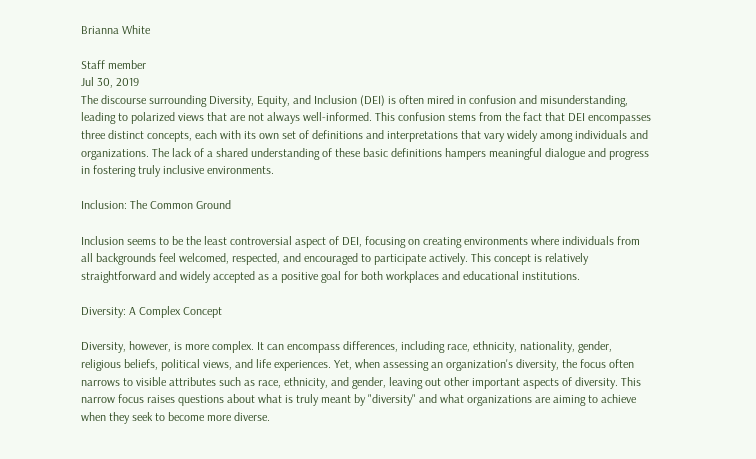Brianna White

Staff member
Jul 30, 2019
The discourse surrounding Diversity, Equity, and Inclusion (DEI) is often mired in confusion and misunderstanding, leading to polarized views that are not always well-informed. This confusion stems from the fact that DEI encompasses three distinct concepts, each with its own set of definitions and interpretations that vary widely among individuals and organizations. The lack of a shared understanding of these basic definitions hampers meaningful dialogue and progress in fostering truly inclusive environments.

Inclusion: The Common Ground

Inclusion seems to be the least controversial aspect of DEI, focusing on creating environments where individuals from all backgrounds feel welcomed, respected, and encouraged to participate actively. This concept is relatively straightforward and widely accepted as a positive goal for both workplaces and educational institutions.

Diversity: A Complex Concept

Diversity, however, is more complex. It can encompass differences, including race, ethnicity, nationality, gender, religious beliefs, political views, and life experiences. Yet, when assessing an organization's diversity, the focus often narrows to visible attributes such as race, ethnicity, and gender, leaving out other important aspects of diversity. This narrow focus raises questions about what is truly meant by "diversity" and what organizations are aiming to achieve when they seek to become more diverse.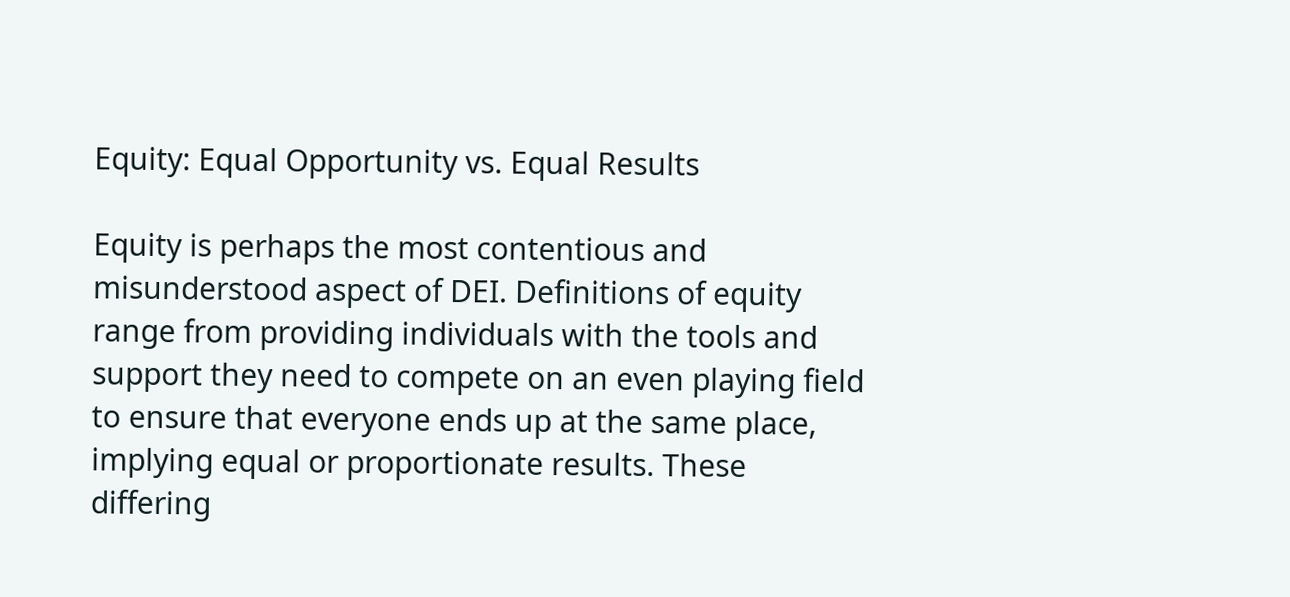Equity: Equal Opportunity vs. Equal Results

Equity is perhaps the most contentious and misunderstood aspect of DEI. Definitions of equity range from providing individuals with the tools and support they need to compete on an even playing field to ensure that everyone ends up at the same place, implying equal or proportionate results. These differing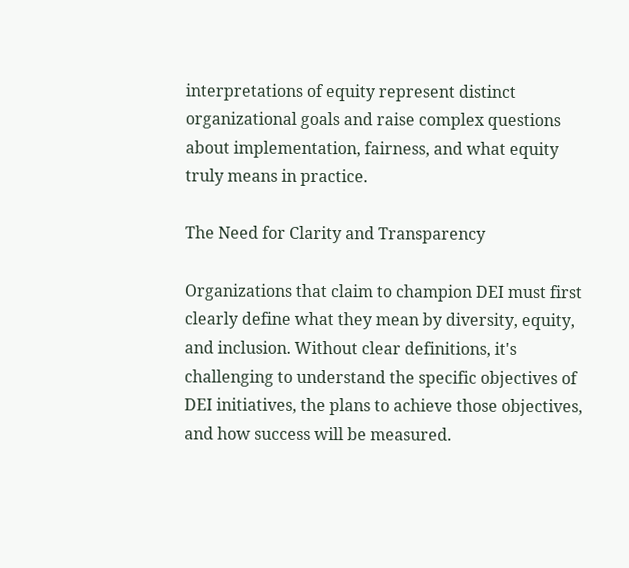interpretations of equity represent distinct organizational goals and raise complex questions about implementation, fairness, and what equity truly means in practice.

The Need for Clarity and Transparency

Organizations that claim to champion DEI must first clearly define what they mean by diversity, equity, and inclusion. Without clear definitions, it's challenging to understand the specific objectives of DEI initiatives, the plans to achieve those objectives, and how success will be measured.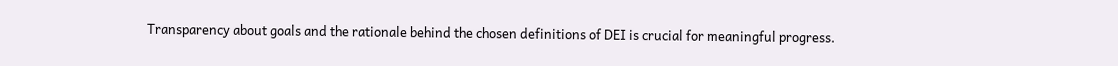Transparency about goals and the rationale behind the chosen definitions of DEI is crucial for meaningful progress.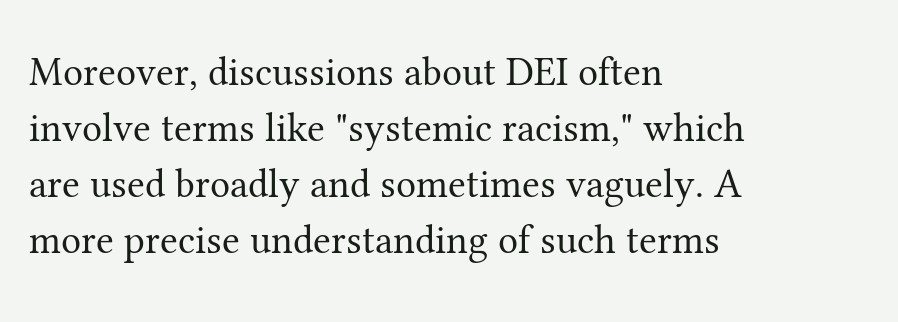Moreover, discussions about DEI often involve terms like "systemic racism," which are used broadly and sometimes vaguely. A more precise understanding of such terms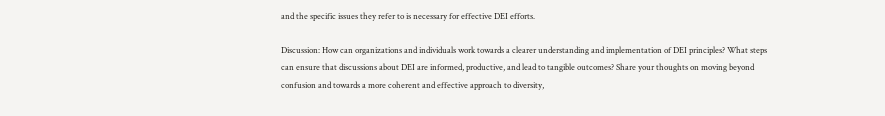and the specific issues they refer to is necessary for effective DEI efforts.

Discussion: How can organizations and individuals work towards a clearer understanding and implementation of DEI principles? What steps can ensure that discussions about DEI are informed, productive, and lead to tangible outcomes? Share your thoughts on moving beyond confusion and towards a more coherent and effective approach to diversity,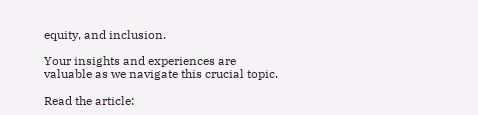equity, and inclusion.

Your insights and experiences are valuable as we navigate this crucial topic.

Read the article: